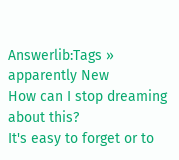Answerlib:Tags » apparently New
How can I stop dreaming about this?
It's easy to forget or to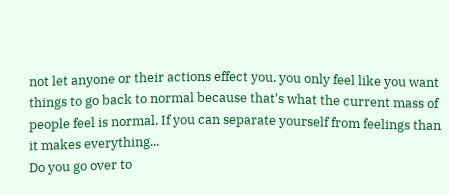not let anyone or their actions effect you. you only feel like you want things to go back to normal because that's what the current mass of people feel is normal. If you can separate yourself from feelings than it makes everything...
Do you go over to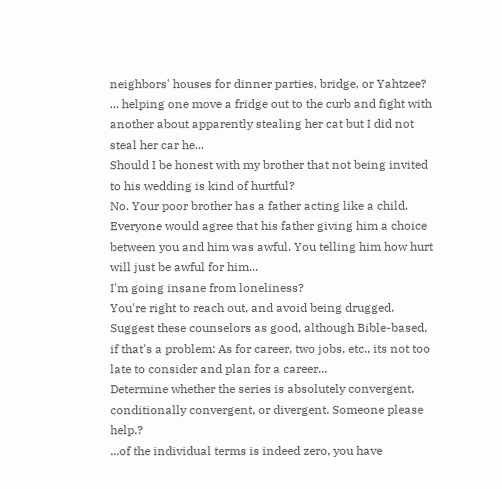neighbors' houses for dinner parties, bridge, or Yahtzee?
... helping one move a fridge out to the curb and fight with another about apparently stealing her cat but I did not steal her car he...
Should I be honest with my brother that not being invited to his wedding is kind of hurtful?
No. Your poor brother has a father acting like a child. Everyone would agree that his father giving him a choice between you and him was awful. You telling him how hurt will just be awful for him...
I'm going insane from loneliness?
You're right to reach out, and avoid being drugged. Suggest these counselors as good, although Bible-based, if that's a problem: As for career, two jobs, etc., its not too late to consider and plan for a career...
Determine whether the series is absolutely convergent, conditionally convergent, or divergent. Someone please help.?
...of the individual terms is indeed zero, you have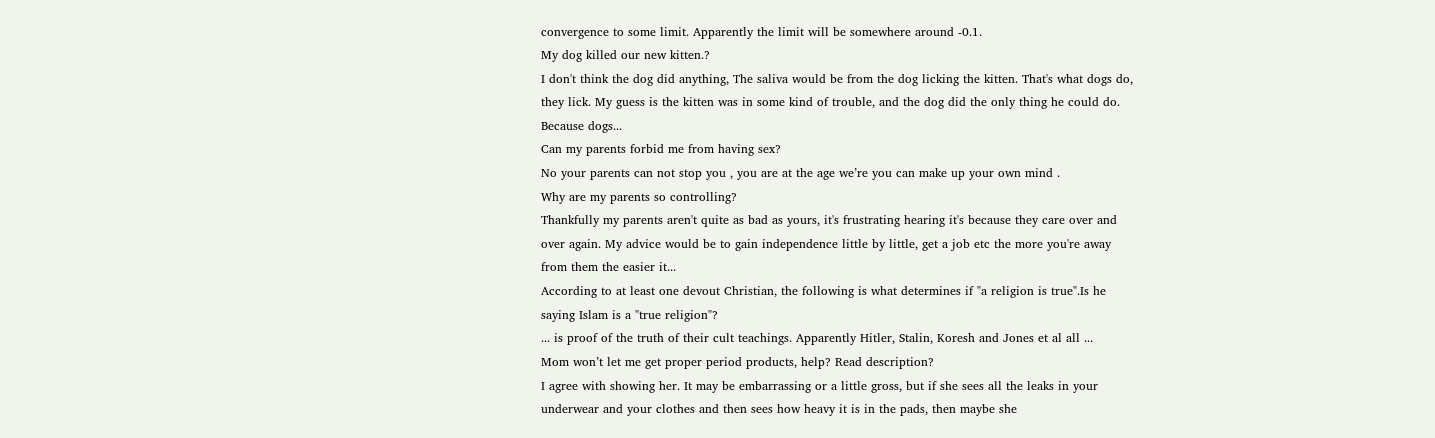convergence to some limit. Apparently the limit will be somewhere around -0.1.
My dog killed our new kitten.?
I don't think the dog did anything, The saliva would be from the dog licking the kitten. That's what dogs do, they lick. My guess is the kitten was in some kind of trouble, and the dog did the only thing he could do. Because dogs...
Can my parents forbid me from having sex?
No your parents can not stop you , you are at the age we’re you can make up your own mind .
Why are my parents so controlling?
Thankfully my parents aren't quite as bad as yours, it's frustrating hearing it's because they care over and over again. My advice would be to gain independence little by little, get a job etc the more you're away from them the easier it...
According to at least one devout Christian, the following is what determines if "a religion is true".Is he saying Islam is a "true religion"?
... is proof of the truth of their cult teachings. Apparently Hitler, Stalin, Koresh and Jones et al all ...
Mom won’t let me get proper period products, help? Read description?
I agree with showing her. It may be embarrassing or a little gross, but if she sees all the leaks in your underwear and your clothes and then sees how heavy it is in the pads, then maybe she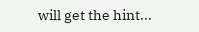will get the hint...